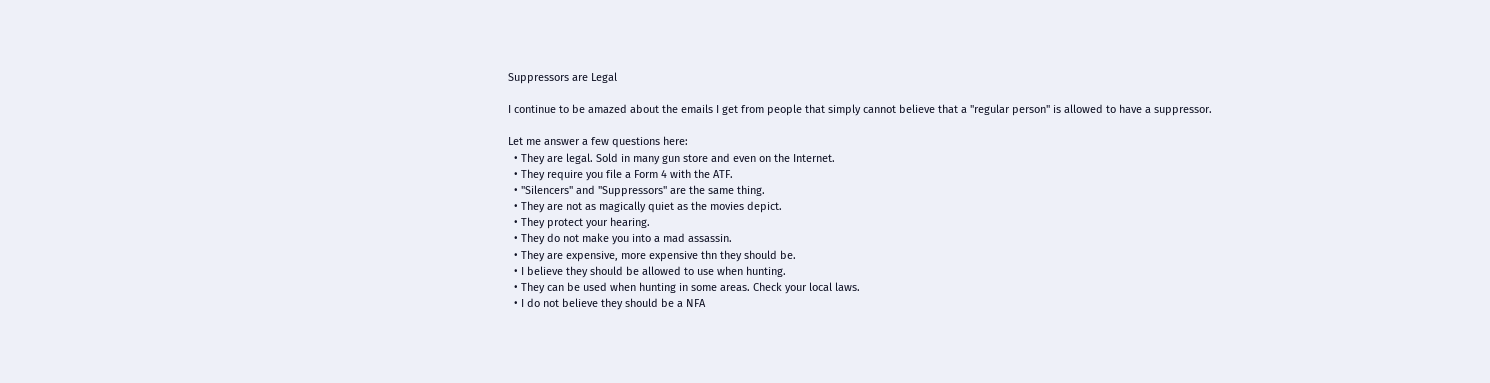Suppressors are Legal

I continue to be amazed about the emails I get from people that simply cannot believe that a "regular person" is allowed to have a suppressor.

Let me answer a few questions here:
  • They are legal. Sold in many gun store and even on the Internet.
  • They require you file a Form 4 with the ATF.
  • "Silencers" and "Suppressors" are the same thing.
  • They are not as magically quiet as the movies depict.
  • They protect your hearing.
  • They do not make you into a mad assassin.
  • They are expensive, more expensive thn they should be.
  • I believe they should be allowed to use when hunting.
  • They can be used when hunting in some areas. Check your local laws.
  • I do not believe they should be a NFA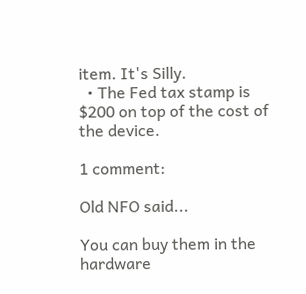item. It's Silly.
  • The Fed tax stamp is $200 on top of the cost of the device.

1 comment:

Old NFO said...

You can buy them in the hardware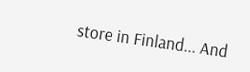store in Finland... And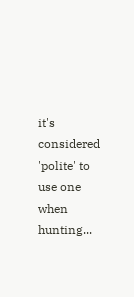it's considered 'polite' to use one when hunting...